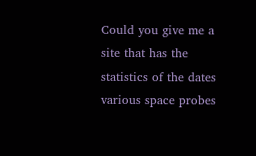Could you give me a site that has the statistics of the dates various space probes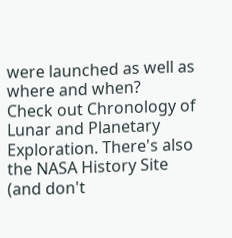were launched as well as where and when?
Check out Chronology of Lunar and Planetary Exploration. There's also the NASA History Site (and don't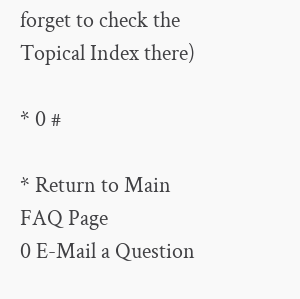forget to check the Topical Index there)

* 0 #

* Return to Main FAQ Page
0 E-Mail a Question